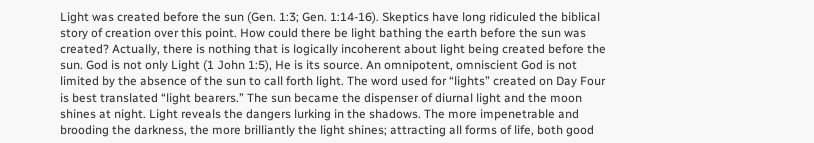Light was created before the sun (Gen. 1:3; Gen. 1:14-16). Skeptics have long ridiculed the biblical story of creation over this point. How could there be light bathing the earth before the sun was created? Actually, there is nothing that is logically incoherent about light being created before the sun. God is not only Light (1 John 1:5), He is its source. An omnipotent, omniscient God is not limited by the absence of the sun to call forth light. The word used for “lights” created on Day Four is best translated “light bearers.” The sun became the dispenser of diurnal light and the moon shines at night. Light reveals the dangers lurking in the shadows. The more impenetrable and brooding the darkness, the more brilliantly the light shines; attracting all forms of life, both good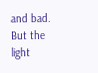and bad. But the light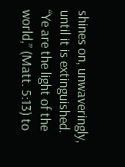shines on, unwaveringly, until it is extinguished. “Ye are the light of the world,” (Matt. 5:13) to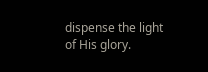dispense the light of His glory.